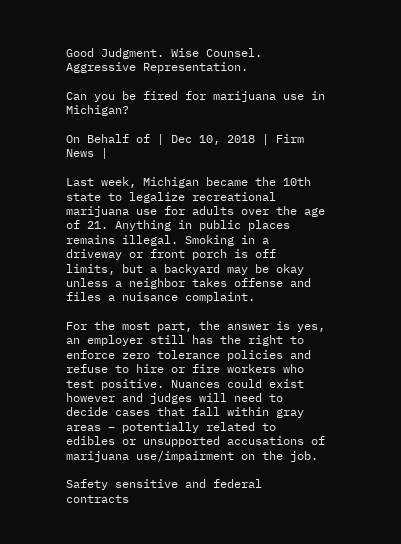Good Judgment. Wise Counsel. Aggressive Representation.

Can you be fired for marijuana use in Michigan?

On Behalf of | Dec 10, 2018 | Firm News |

Last week, Michigan became the 10th state to legalize recreational marijuana use for adults over the age of 21. Anything in public places remains illegal. Smoking in a driveway or front porch is off limits, but a backyard may be okay unless a neighbor takes offense and files a nuisance complaint.

For the most part, the answer is yes, an employer still has the right to enforce zero tolerance policies and refuse to hire or fire workers who test positive. Nuances could exist however and judges will need to decide cases that fall within gray areas – potentially related to edibles or unsupported accusations of marijuana use/impairment on the job.

Safety sensitive and federal contracts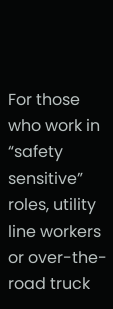For those who work in “safety sensitive” roles, utility line workers or over-the-road truck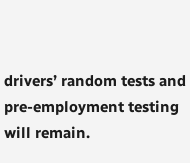drivers’ random tests and pre-employment testing will remain.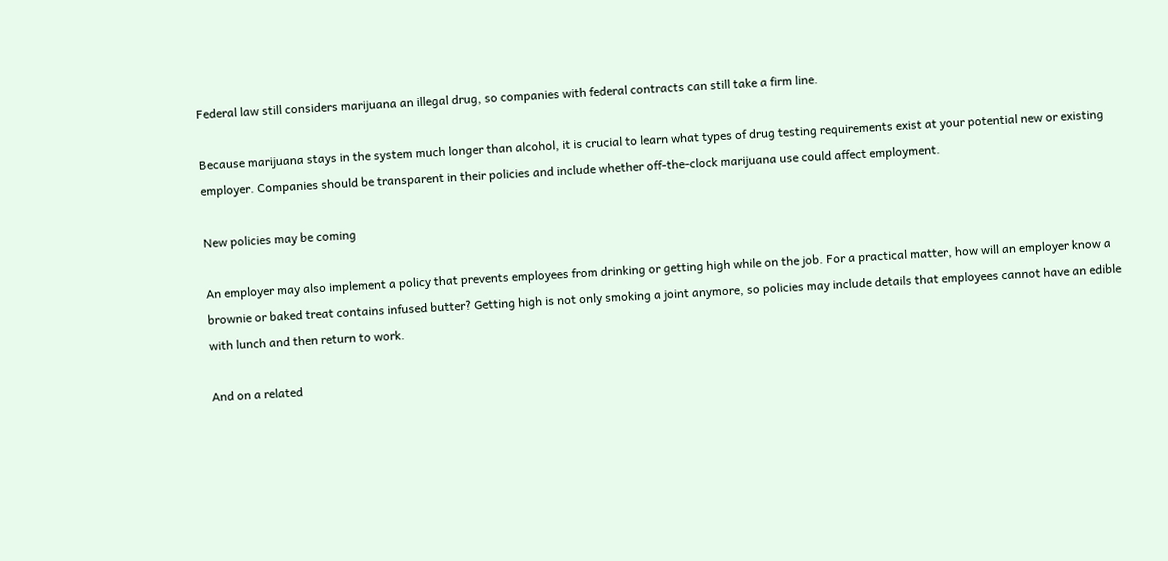Federal law still considers marijuana an illegal drug, so companies with federal contracts can still take a firm line.

Because marijuana stays in the system much longer than alcohol, it is crucial to learn what types of drug testing requirements exist at your potential new or existing employer. Companies should be transparent in their policies and include whether off-the-clock marijuana use could affect employment.

New policies may be coming

An employer may also implement a policy that prevents employees from drinking or getting high while on the job. For a practical matter, how will an employer know a brownie or baked treat contains infused butter? Getting high is not only smoking a joint anymore, so policies may include details that employees cannot have an edible with lunch and then return to work.

And on a related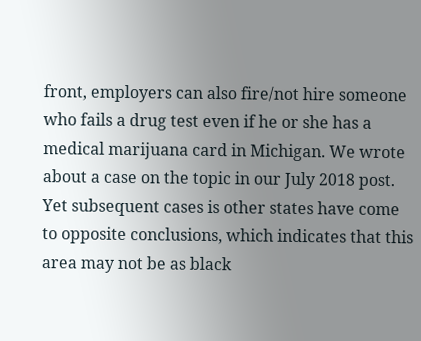front, employers can also fire/not hire someone who fails a drug test even if he or she has a medical marijuana card in Michigan. We wrote about a case on the topic in our July 2018 post. Yet subsequent cases is other states have come to opposite conclusions, which indicates that this area may not be as black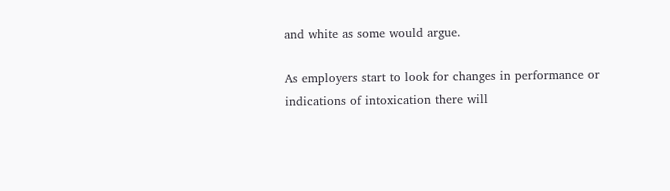and white as some would argue.

As employers start to look for changes in performance or indications of intoxication there will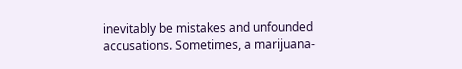inevitably be mistakes and unfounded accusations. Sometimes, a marijuana-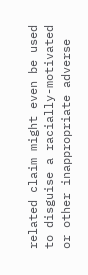related claim might even be used to disguise a racially-motivated or other inappropriate adverse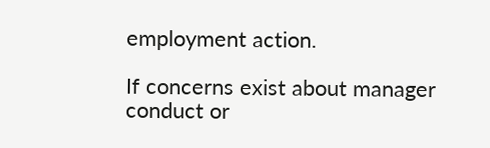employment action.

If concerns exist about manager conduct or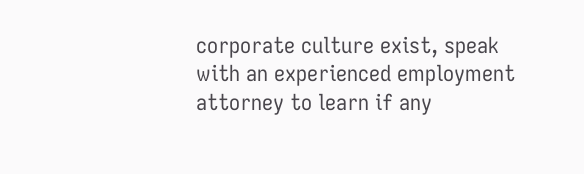corporate culture exist, speak with an experienced employment attorney to learn if any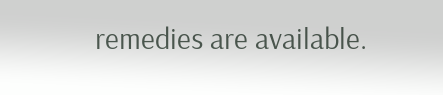remedies are available.